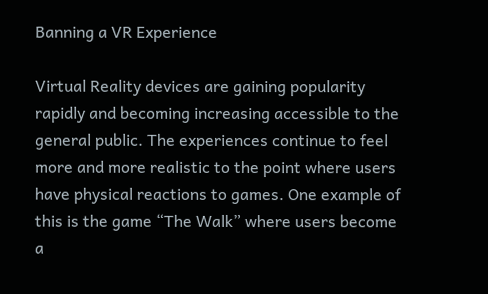Banning a VR Experience

Virtual Reality devices are gaining popularity rapidly and becoming increasing accessible to the general public. The experiences continue to feel more and more realistic to the point where users have physical reactions to games. One example of this is the game “The Walk” where users become a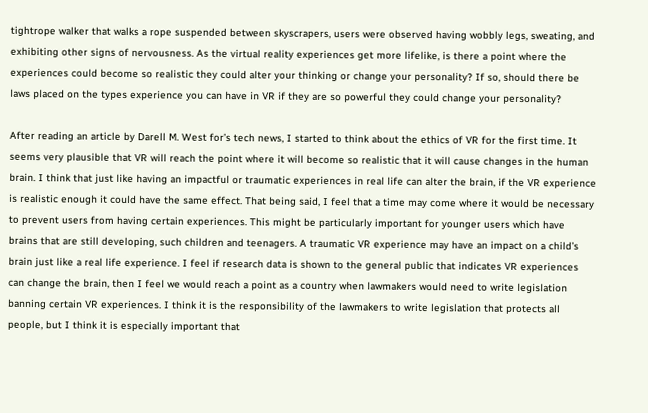tightrope walker that walks a rope suspended between skyscrapers, users were observed having wobbly legs, sweating, and exhibiting other signs of nervousness. As the virtual reality experiences get more lifelike, is there a point where the experiences could become so realistic they could alter your thinking or change your personality? If so, should there be laws placed on the types experience you can have in VR if they are so powerful they could change your personality?

After reading an article by Darell M. West for’s tech news, I started to think about the ethics of VR for the first time. It seems very plausible that VR will reach the point where it will become so realistic that it will cause changes in the human brain. I think that just like having an impactful or traumatic experiences in real life can alter the brain, if the VR experience is realistic enough it could have the same effect. That being said, I feel that a time may come where it would be necessary to prevent users from having certain experiences. This might be particularly important for younger users which have brains that are still developing, such children and teenagers. A traumatic VR experience may have an impact on a child’s brain just like a real life experience. I feel if research data is shown to the general public that indicates VR experiences can change the brain, then I feel we would reach a point as a country when lawmakers would need to write legislation banning certain VR experiences. I think it is the responsibility of the lawmakers to write legislation that protects all people, but I think it is especially important that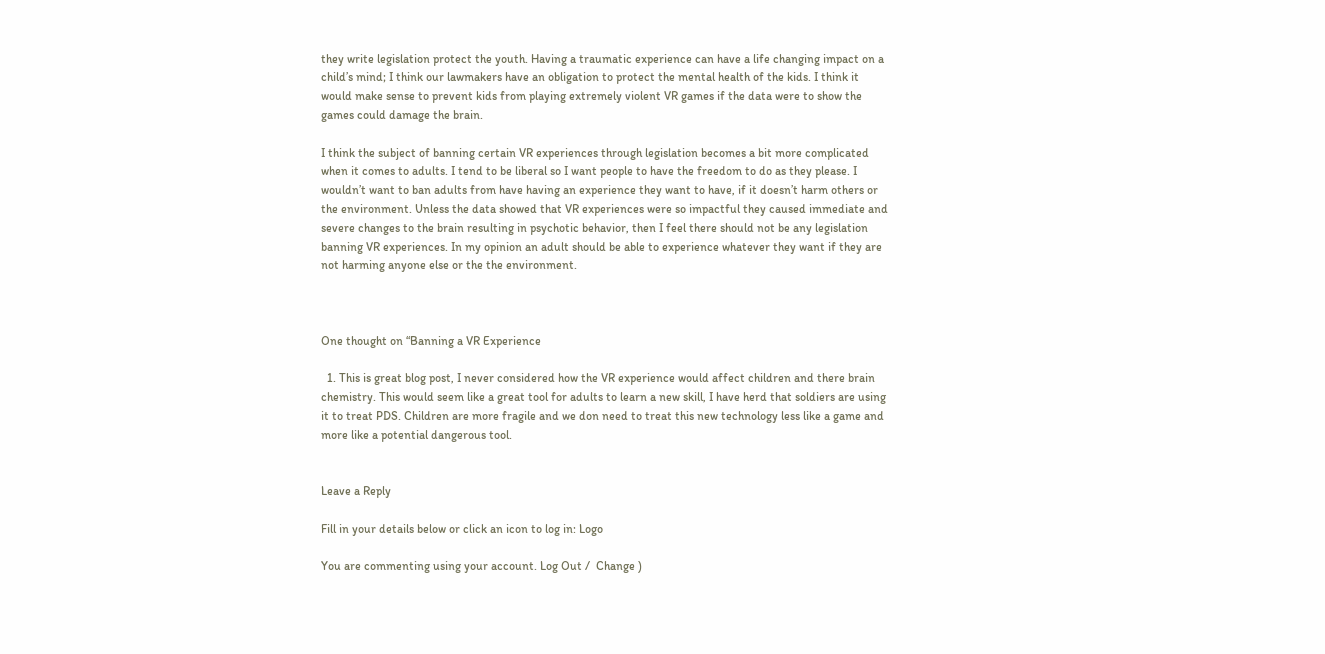they write legislation protect the youth. Having a traumatic experience can have a life changing impact on a child’s mind; I think our lawmakers have an obligation to protect the mental health of the kids. I think it would make sense to prevent kids from playing extremely violent VR games if the data were to show the games could damage the brain.

I think the subject of banning certain VR experiences through legislation becomes a bit more complicated when it comes to adults. I tend to be liberal so I want people to have the freedom to do as they please. I wouldn’t want to ban adults from have having an experience they want to have, if it doesn’t harm others or the environment. Unless the data showed that VR experiences were so impactful they caused immediate and severe changes to the brain resulting in psychotic behavior, then I feel there should not be any legislation banning VR experiences. In my opinion an adult should be able to experience whatever they want if they are not harming anyone else or the the environment.



One thought on “Banning a VR Experience

  1. This is great blog post, I never considered how the VR experience would affect children and there brain chemistry. This would seem like a great tool for adults to learn a new skill, I have herd that soldiers are using it to treat PDS. Children are more fragile and we don need to treat this new technology less like a game and more like a potential dangerous tool.


Leave a Reply

Fill in your details below or click an icon to log in: Logo

You are commenting using your account. Log Out /  Change )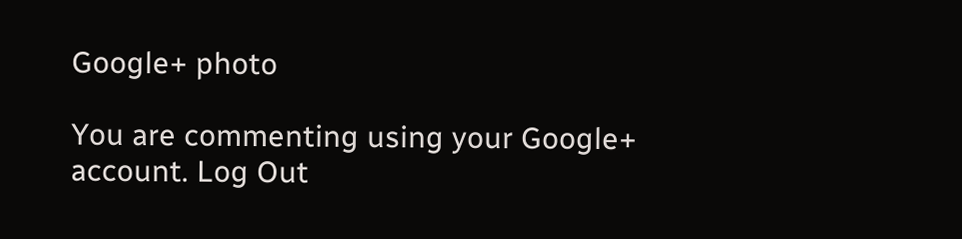Google+ photo

You are commenting using your Google+ account. Log Out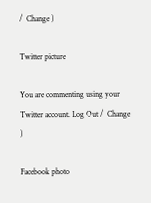/  Change )

Twitter picture

You are commenting using your Twitter account. Log Out /  Change )

Facebook photo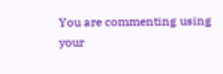You are commenting using your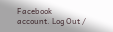Facebook account. Log Out /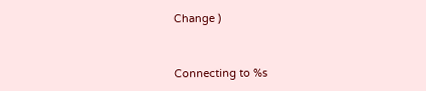Change )


Connecting to %s